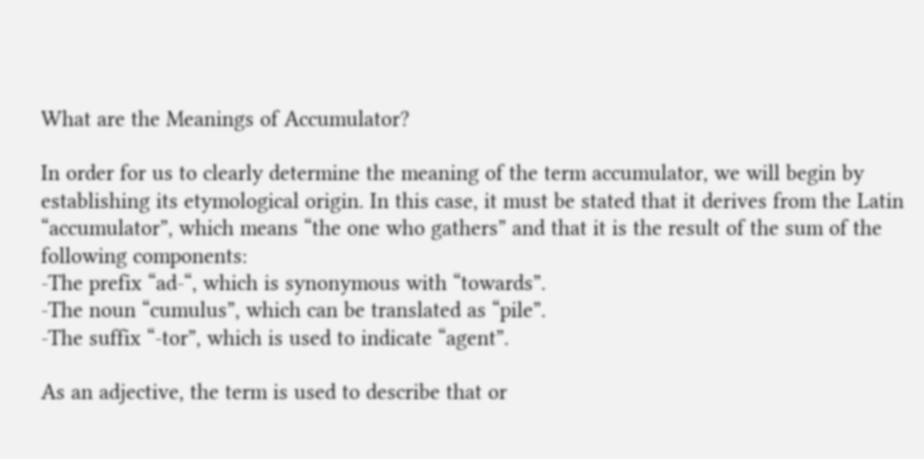What are the Meanings of Accumulator?

In order for us to clearly determine the meaning of the term accumulator, we will begin by establishing its etymological origin. In this case, it must be stated that it derives from the Latin “accumulator”, which means “the one who gathers” and that it is the result of the sum of the following components:
-The prefix “ad-“, which is synonymous with “towards”.
-The noun “cumulus”, which can be translated as “pile”.
-The suffix “-tor”, which is used to indicate “agent”.

As an adjective, the term is used to describe that or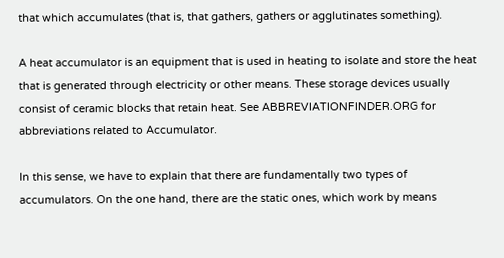that which accumulates (that is, that gathers, gathers or agglutinates something).

A heat accumulator is an equipment that is used in heating to isolate and store the heat that is generated through electricity or other means. These storage devices usually consist of ceramic blocks that retain heat. See ABBREVIATIONFINDER.ORG for abbreviations related to Accumulator.

In this sense, we have to explain that there are fundamentally two types of accumulators. On the one hand, there are the static ones, which work by means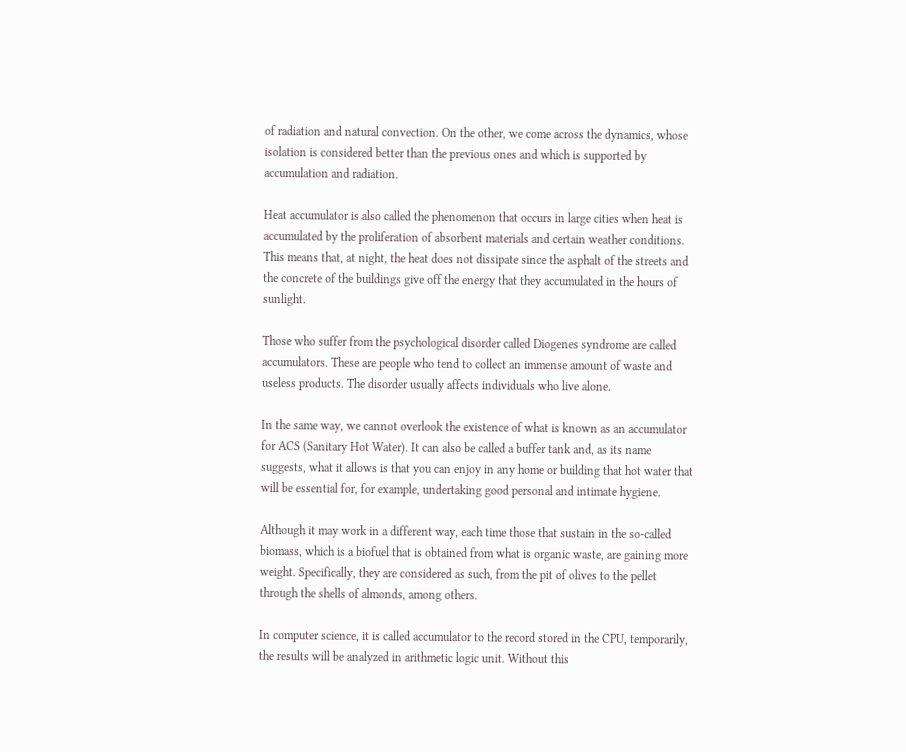of radiation and natural convection. On the other, we come across the dynamics, whose isolation is considered better than the previous ones and which is supported by accumulation and radiation.

Heat accumulator is also called the phenomenon that occurs in large cities when heat is accumulated by the proliferation of absorbent materials and certain weather conditions. This means that, at night, the heat does not dissipate since the asphalt of the streets and the concrete of the buildings give off the energy that they accumulated in the hours of sunlight.

Those who suffer from the psychological disorder called Diogenes syndrome are called accumulators. These are people who tend to collect an immense amount of waste and useless products. The disorder usually affects individuals who live alone.

In the same way, we cannot overlook the existence of what is known as an accumulator for ACS (Sanitary Hot Water). It can also be called a buffer tank and, as its name suggests, what it allows is that you can enjoy in any home or building that hot water that will be essential for, for example, undertaking good personal and intimate hygiene.

Although it may work in a different way, each time those that sustain in the so-called biomass, which is a biofuel that is obtained from what is organic waste, are gaining more weight. Specifically, they are considered as such, from the pit of olives to the pellet through the shells of almonds, among others.

In computer science, it is called accumulator to the record stored in the CPU, temporarily, the results will be analyzed in arithmetic logic unit. Without this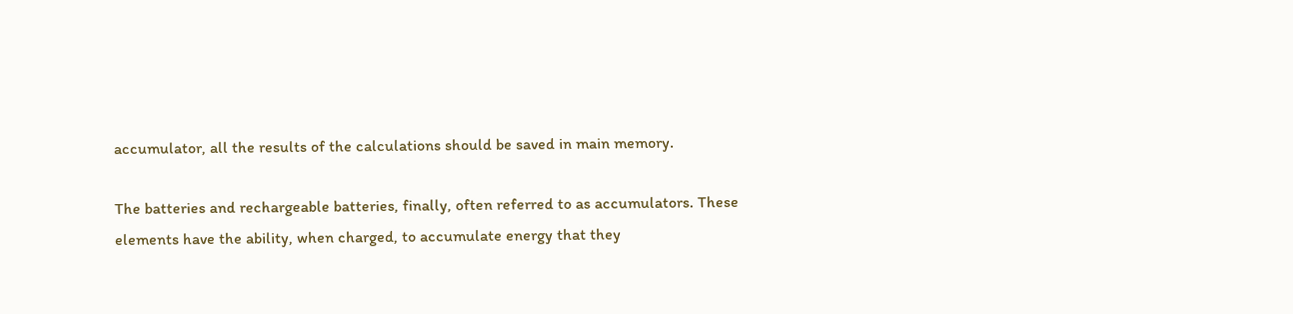accumulator, all the results of the calculations should be saved in main memory.

The batteries and rechargeable batteries, finally, often referred to as accumulators. These elements have the ability, when charged, to accumulate energy that they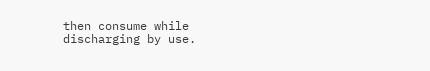then consume while discharging by use.